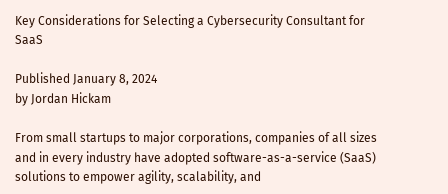Key Considerations for Selecting a Cybersecurity Consultant for SaaS

Published January 8, 2024
by Jordan Hickam

From small startups to major corporations, companies of all sizes and in every industry have adopted software-as-a-service (SaaS) solutions to empower agility, scalability, and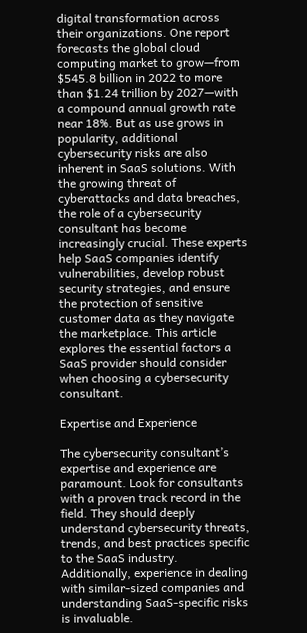digital transformation across their organizations. One report forecasts the global cloud computing market to grow—from $545.8 billion in 2022 to more than $1.24 trillion by 2027—with a compound annual growth rate near 18%. But as use grows in popularity, additional cybersecurity risks are also inherent in SaaS solutions. With the growing threat of cyberattacks and data breaches, the role of a cybersecurity consultant has become increasingly crucial. These experts help SaaS companies identify vulnerabilities, develop robust security strategies, and ensure the protection of sensitive customer data as they navigate the marketplace. This article explores the essential factors a SaaS provider should consider when choosing a cybersecurity consultant.

Expertise and Experience

The cybersecurity consultant’s expertise and experience are paramount. Look for consultants with a proven track record in the field. They should deeply understand cybersecurity threats, trends, and best practices specific to the SaaS industry. Additionally, experience in dealing with similar-sized companies and understanding SaaS-specific risks is invaluable.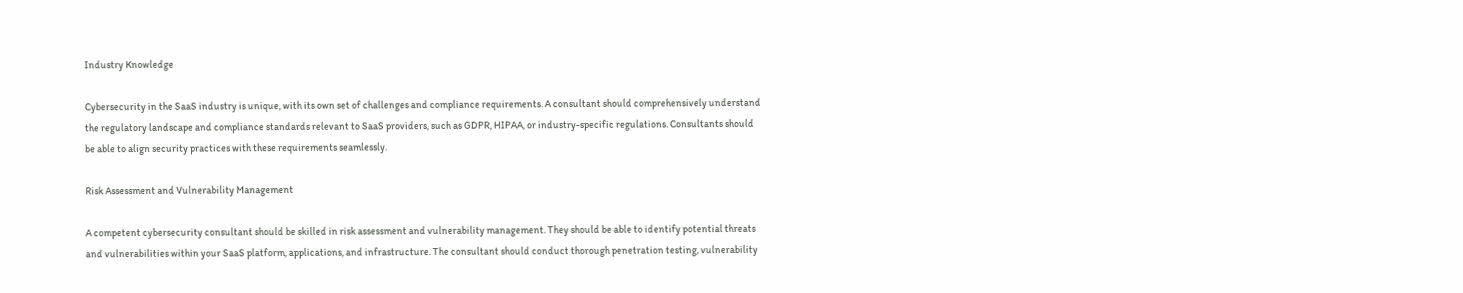Industry Knowledge

Cybersecurity in the SaaS industry is unique, with its own set of challenges and compliance requirements. A consultant should comprehensively understand the regulatory landscape and compliance standards relevant to SaaS providers, such as GDPR, HIPAA, or industry-specific regulations. Consultants should be able to align security practices with these requirements seamlessly.

Risk Assessment and Vulnerability Management

A competent cybersecurity consultant should be skilled in risk assessment and vulnerability management. They should be able to identify potential threats and vulnerabilities within your SaaS platform, applications, and infrastructure. The consultant should conduct thorough penetration testing, vulnerability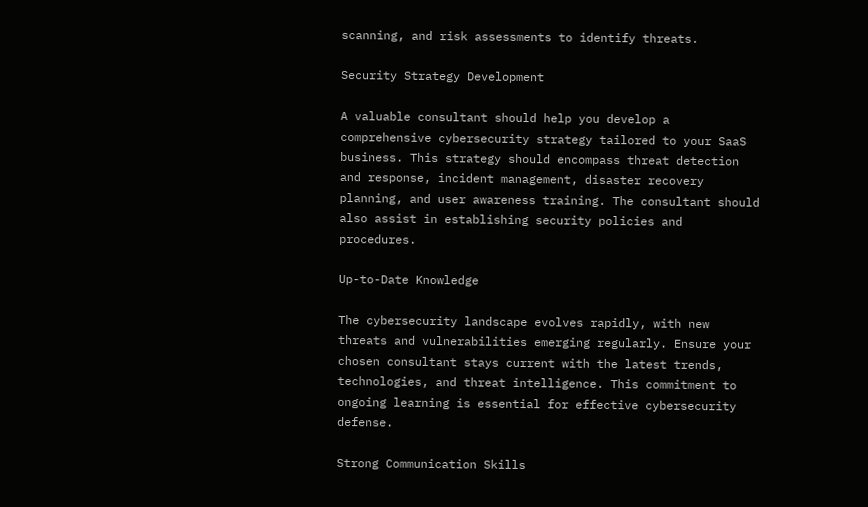scanning, and risk assessments to identify threats.

Security Strategy Development

A valuable consultant should help you develop a comprehensive cybersecurity strategy tailored to your SaaS business. This strategy should encompass threat detection and response, incident management, disaster recovery planning, and user awareness training. The consultant should also assist in establishing security policies and procedures.

Up-to-Date Knowledge

The cybersecurity landscape evolves rapidly, with new threats and vulnerabilities emerging regularly. Ensure your chosen consultant stays current with the latest trends, technologies, and threat intelligence. This commitment to ongoing learning is essential for effective cybersecurity defense.

Strong Communication Skills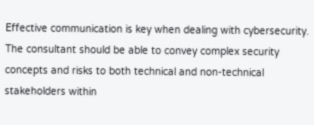Effective communication is key when dealing with cybersecurity. The consultant should be able to convey complex security concepts and risks to both technical and non-technical stakeholders within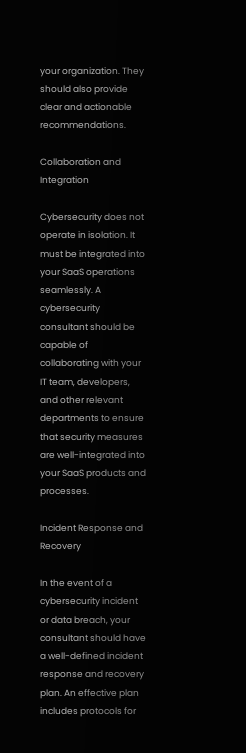your organization. They should also provide clear and actionable recommendations.

Collaboration and Integration

Cybersecurity does not operate in isolation. It must be integrated into your SaaS operations seamlessly. A cybersecurity consultant should be capable of collaborating with your IT team, developers, and other relevant departments to ensure that security measures are well-integrated into your SaaS products and processes.

Incident Response and Recovery

In the event of a cybersecurity incident or data breach, your consultant should have a well-defined incident response and recovery plan. An effective plan includes protocols for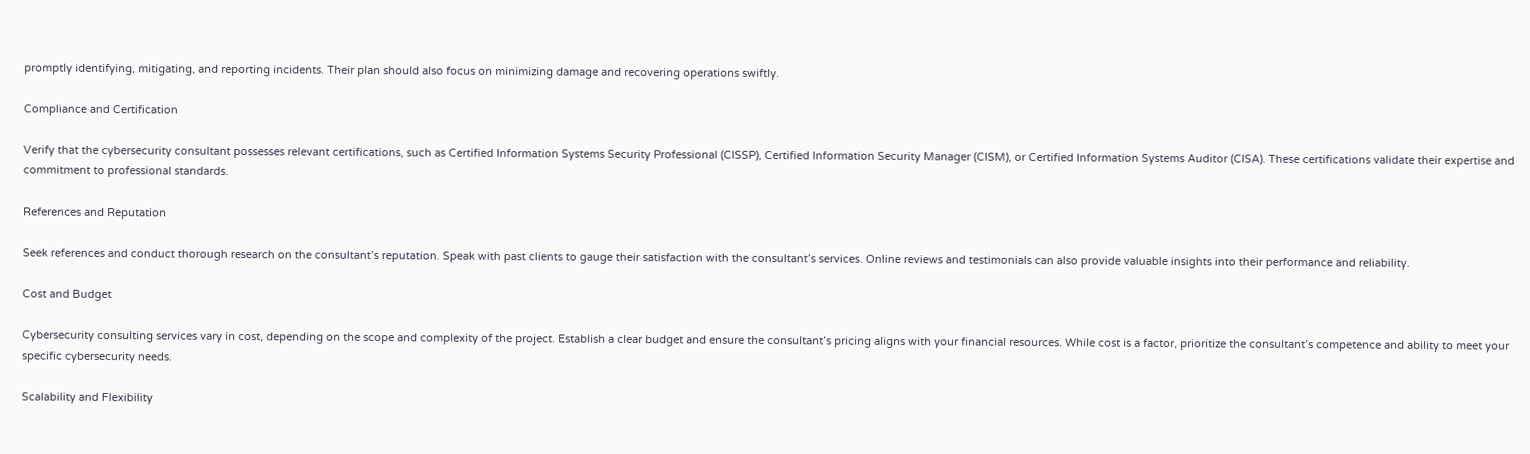promptly identifying, mitigating, and reporting incidents. Their plan should also focus on minimizing damage and recovering operations swiftly.

Compliance and Certification

Verify that the cybersecurity consultant possesses relevant certifications, such as Certified Information Systems Security Professional (CISSP), Certified Information Security Manager (CISM), or Certified Information Systems Auditor (CISA). These certifications validate their expertise and commitment to professional standards.

References and Reputation

Seek references and conduct thorough research on the consultant’s reputation. Speak with past clients to gauge their satisfaction with the consultant’s services. Online reviews and testimonials can also provide valuable insights into their performance and reliability.

Cost and Budget

Cybersecurity consulting services vary in cost, depending on the scope and complexity of the project. Establish a clear budget and ensure the consultant’s pricing aligns with your financial resources. While cost is a factor, prioritize the consultant’s competence and ability to meet your specific cybersecurity needs.

Scalability and Flexibility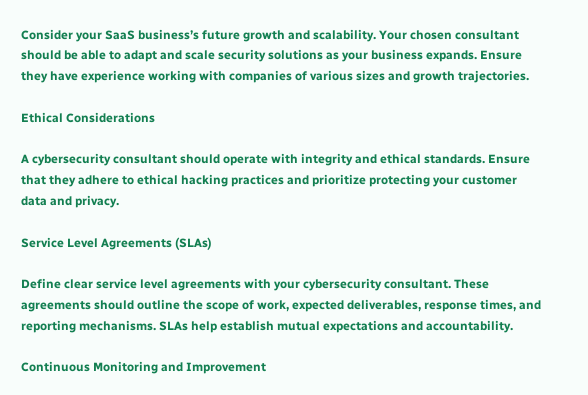Consider your SaaS business’s future growth and scalability. Your chosen consultant should be able to adapt and scale security solutions as your business expands. Ensure they have experience working with companies of various sizes and growth trajectories.

Ethical Considerations

A cybersecurity consultant should operate with integrity and ethical standards. Ensure that they adhere to ethical hacking practices and prioritize protecting your customer data and privacy.

Service Level Agreements (SLAs)

Define clear service level agreements with your cybersecurity consultant. These agreements should outline the scope of work, expected deliverables, response times, and reporting mechanisms. SLAs help establish mutual expectations and accountability.

Continuous Monitoring and Improvement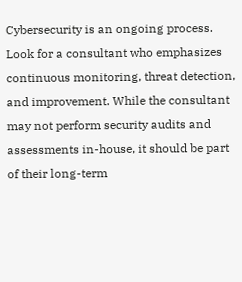Cybersecurity is an ongoing process. Look for a consultant who emphasizes continuous monitoring, threat detection, and improvement. While the consultant may not perform security audits and assessments in-house, it should be part of their long-term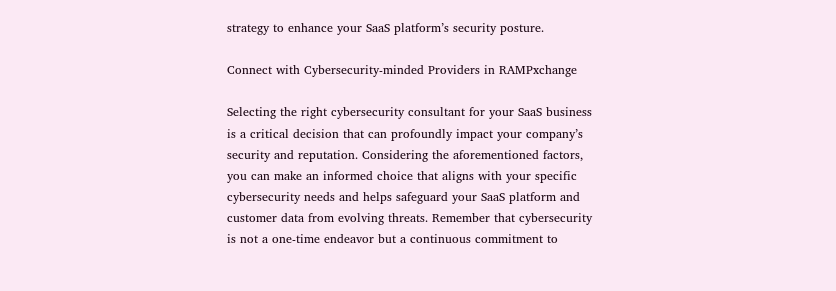strategy to enhance your SaaS platform’s security posture.

Connect with Cybersecurity-minded Providers in RAMPxchange

Selecting the right cybersecurity consultant for your SaaS business is a critical decision that can profoundly impact your company’s security and reputation. Considering the aforementioned factors, you can make an informed choice that aligns with your specific cybersecurity needs and helps safeguard your SaaS platform and customer data from evolving threats. Remember that cybersecurity is not a one-time endeavor but a continuous commitment to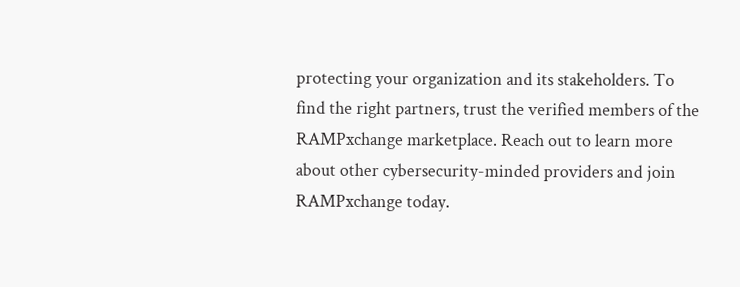protecting your organization and its stakeholders. To find the right partners, trust the verified members of the RAMPxchange marketplace. Reach out to learn more about other cybersecurity-minded providers and join RAMPxchange today.